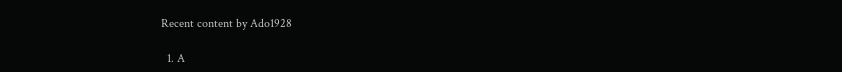Recent content by Ado1928

  1. A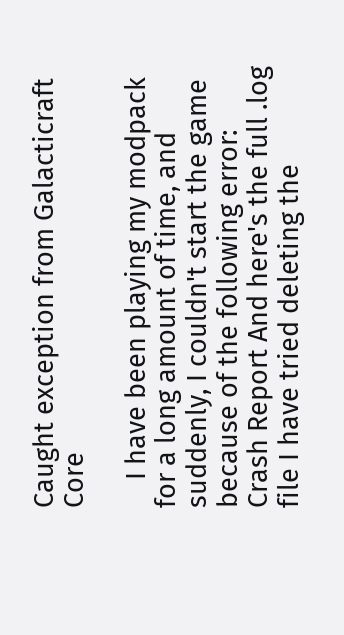Caught exception from Galacticraft Core

    I have been playing my modpack for a long amount of time, and suddenly, I couldn't start the game because of the following error: Crash Report And here's the full .log file I have tried deleting the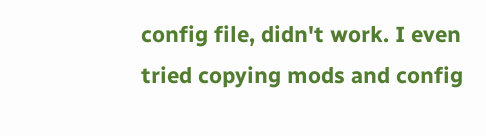config file, didn't work. I even tried copying mods and config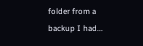folder from a backup I had...